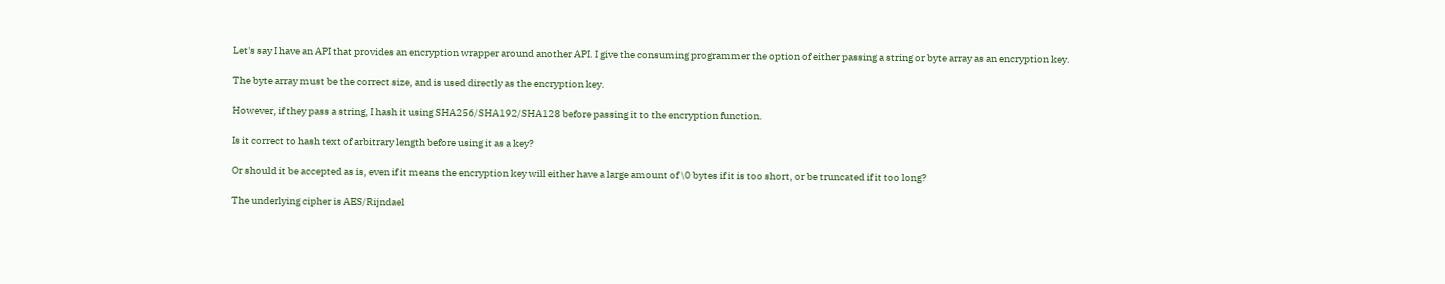Let's say I have an API that provides an encryption wrapper around another API. I give the consuming programmer the option of either passing a string or byte array as an encryption key.

The byte array must be the correct size, and is used directly as the encryption key.

However, if they pass a string, I hash it using SHA256/SHA192/SHA128 before passing it to the encryption function.

Is it correct to hash text of arbitrary length before using it as a key?

Or should it be accepted as is, even if it means the encryption key will either have a large amount of \0 bytes if it is too short, or be truncated if it too long?

The underlying cipher is AES/Rijndael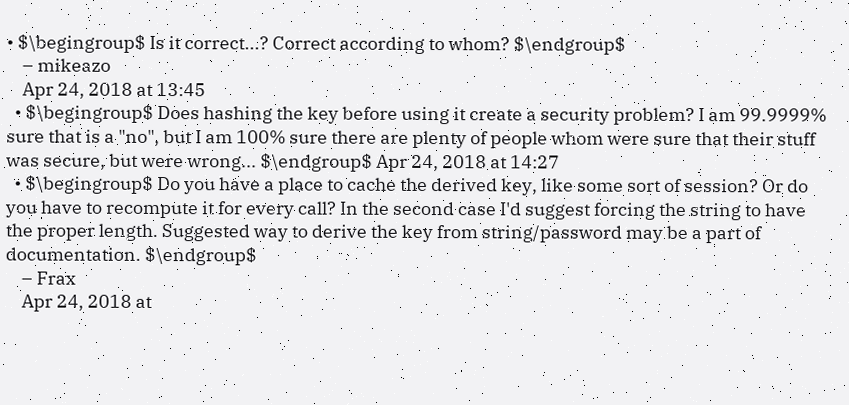• $\begingroup$ Is it correct...? Correct according to whom? $\endgroup$
    – mikeazo
    Apr 24, 2018 at 13:45
  • $\begingroup$ Does hashing the key before using it create a security problem? I am 99.9999% sure that is a "no", but I am 100% sure there are plenty of people whom were sure that their stuff was secure, but were wrong... $\endgroup$ Apr 24, 2018 at 14:27
  • $\begingroup$ Do you have a place to cache the derived key, like some sort of session? Or do you have to recompute it for every call? In the second case I'd suggest forcing the string to have the proper length. Suggested way to derive the key from string/password may be a part of documentation. $\endgroup$
    – Frax
    Apr 24, 2018 at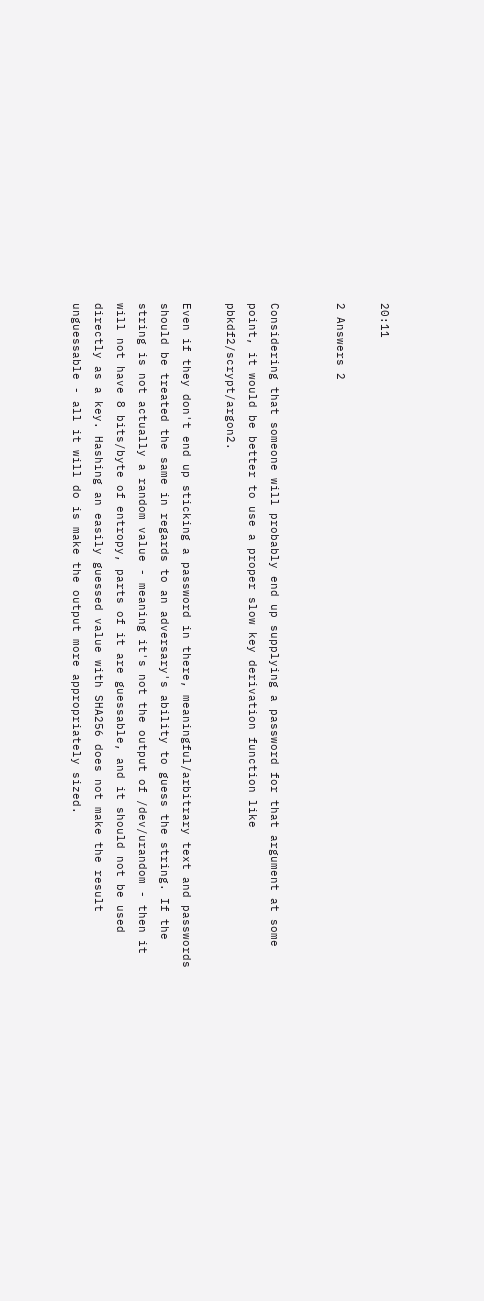20:11

2 Answers 2


Considering that someone will probably end up supplying a password for that argument at some point, it would be better to use a proper slow key derivation function like pbkdf2/scrypt/argon2.

Even if they don't end up sticking a password in there, meaningful/arbitrary text and passwords should be treated the same in regards to an adversary's ability to guess the string. If the string is not actually a random value - meaning it's not the output of /dev/urandom - then it will not have 8 bits/byte of entropy, parts of it are guessable, and it should not be used directly as a key. Hashing an easily guessed value with SHA256 does not make the result unguessable - all it will do is make the output more appropriately sized.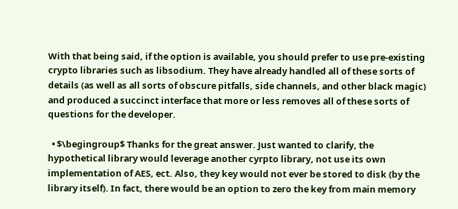With that being said, if the option is available, you should prefer to use pre-existing crypto libraries such as libsodium. They have already handled all of these sorts of details (as well as all sorts of obscure pitfalls, side channels, and other black magic) and produced a succinct interface that more or less removes all of these sorts of questions for the developer.

  • $\begingroup$ Thanks for the great answer. Just wanted to clarify, the hypothetical library would leverage another cyrpto library, not use its own implementation of AES, ect. Also, they key would not ever be stored to disk (by the library itself). In fact, there would be an option to zero the key from main memory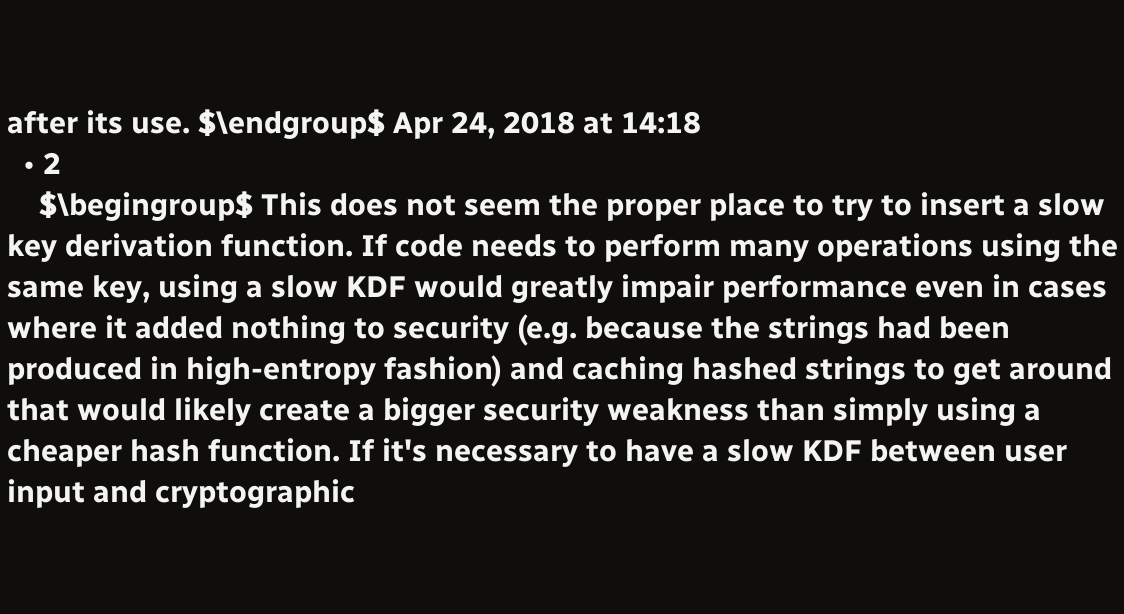after its use. $\endgroup$ Apr 24, 2018 at 14:18
  • 2
    $\begingroup$ This does not seem the proper place to try to insert a slow key derivation function. If code needs to perform many operations using the same key, using a slow KDF would greatly impair performance even in cases where it added nothing to security (e.g. because the strings had been produced in high-entropy fashion) and caching hashed strings to get around that would likely create a bigger security weakness than simply using a cheaper hash function. If it's necessary to have a slow KDF between user input and cryptographic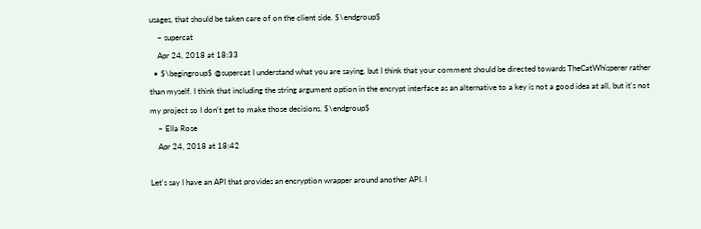usages, that should be taken care of on the client side. $\endgroup$
    – supercat
    Apr 24, 2018 at 18:33
  • $\begingroup$ @supercat I understand what you are saying, but I think that your comment should be directed towards TheCatWhisperer rather than myself. I think that including the string argument option in the encrypt interface as an alternative to a key is not a good idea at all, but it's not my project so I don't get to make those decisions. $\endgroup$
    – Ella Rose
    Apr 24, 2018 at 18:42

Let's say I have an API that provides an encryption wrapper around another API. I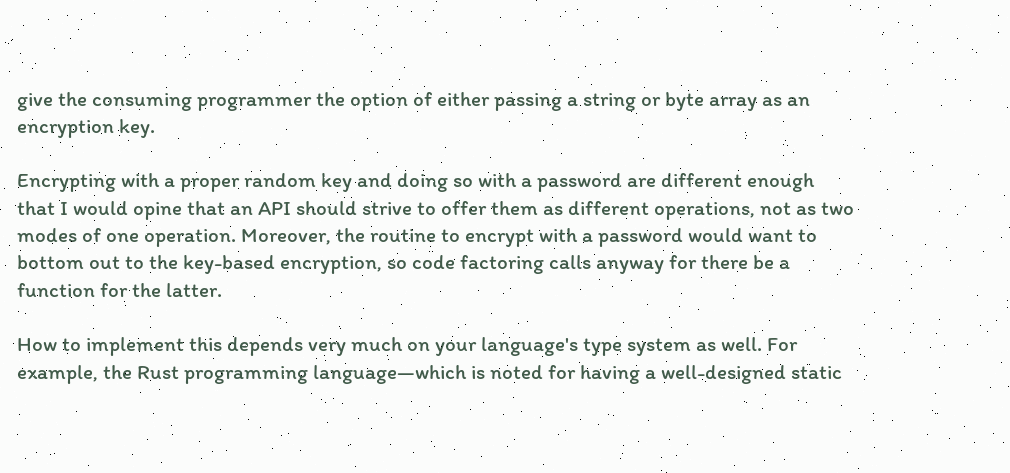give the consuming programmer the option of either passing a string or byte array as an encryption key.

Encrypting with a proper random key and doing so with a password are different enough that I would opine that an API should strive to offer them as different operations, not as two modes of one operation. Moreover, the routine to encrypt with a password would want to bottom out to the key-based encryption, so code factoring calls anyway for there be a function for the latter.

How to implement this depends very much on your language's type system as well. For example, the Rust programming language—which is noted for having a well-designed static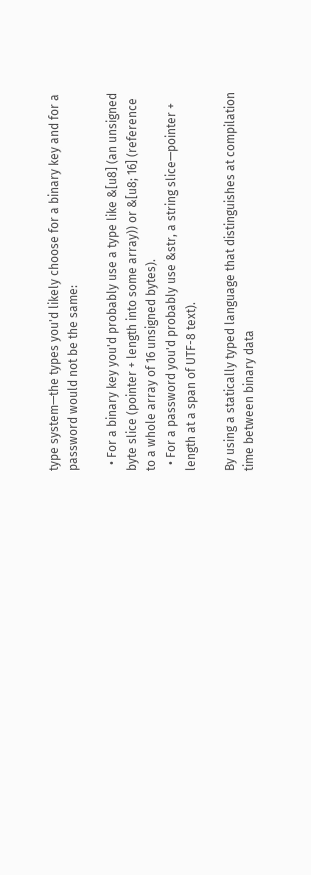type system—the types you'd likely choose for a binary key and for a password would not be the same:

  • For a binary key you'd probably use a type like &[u8] (an unsigned byte slice (pointer + length into some array)) or &[u8; 16] (reference to a whole array of 16 unsigned bytes).
  • For a password you'd probably use &str, a string slice—pointer + length at a span of UTF-8 text).

By using a statically typed language that distinguishes at compilation time between binary data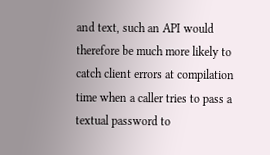and text, such an API would therefore be much more likely to catch client errors at compilation time when a caller tries to pass a textual password to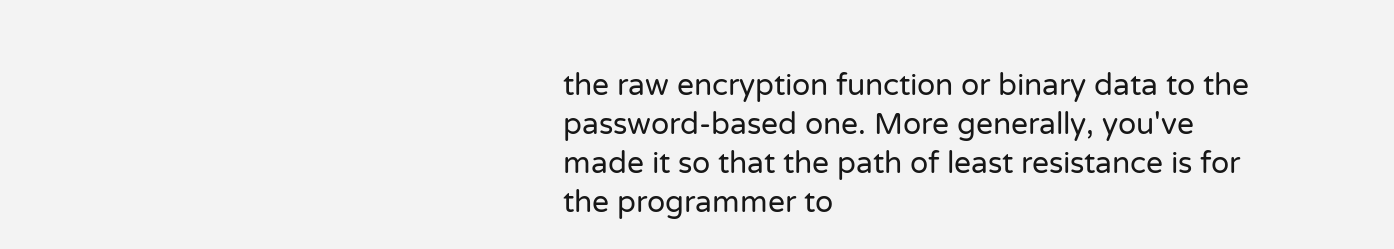the raw encryption function or binary data to the password-based one. More generally, you've made it so that the path of least resistance is for the programmer to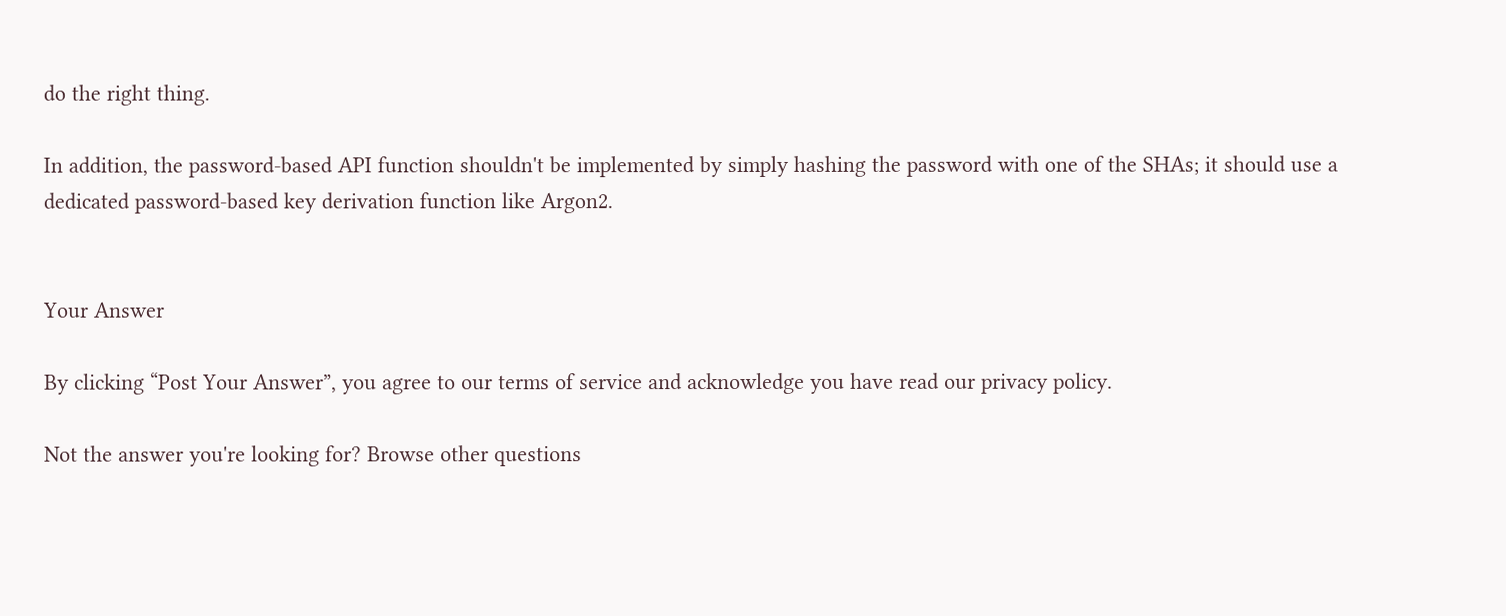do the right thing.

In addition, the password-based API function shouldn't be implemented by simply hashing the password with one of the SHAs; it should use a dedicated password-based key derivation function like Argon2.


Your Answer

By clicking “Post Your Answer”, you agree to our terms of service and acknowledge you have read our privacy policy.

Not the answer you're looking for? Browse other questions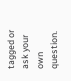tagged or ask your own question.